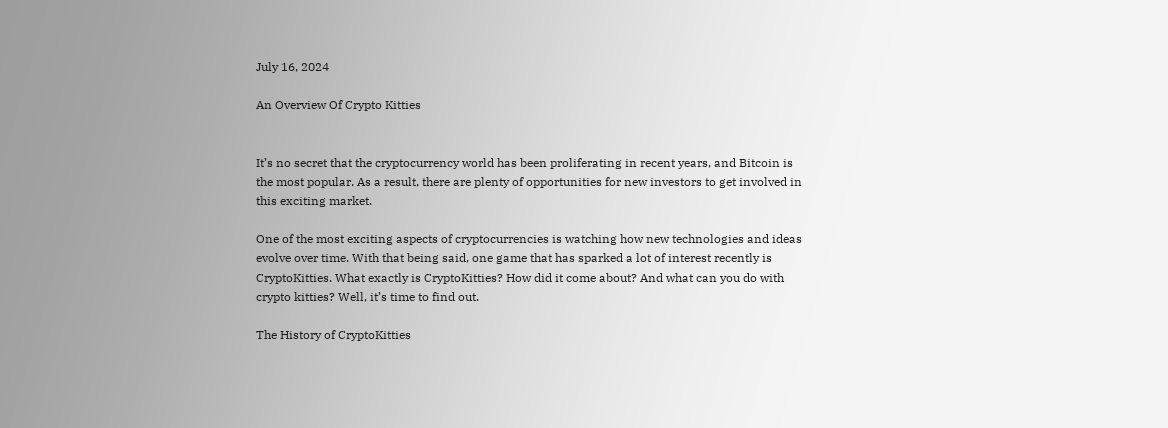July 16, 2024

An Overview Of Crypto Kitties


It’s no secret that the cryptocurrency world has been proliferating in recent years, and Bitcoin is the most popular. As a result, there are plenty of opportunities for new investors to get involved in this exciting market.

One of the most exciting aspects of cryptocurrencies is watching how new technologies and ideas evolve over time. With that being said, one game that has sparked a lot of interest recently is CryptoKitties. What exactly is CryptoKitties? How did it come about? And what can you do with crypto kitties? Well, it’s time to find out.

The History of CryptoKitties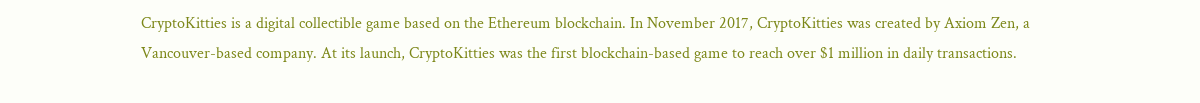CryptoKitties is a digital collectible game based on the Ethereum blockchain. In November 2017, CryptoKitties was created by Axiom Zen, a Vancouver-based company. At its launch, CryptoKitties was the first blockchain-based game to reach over $1 million in daily transactions.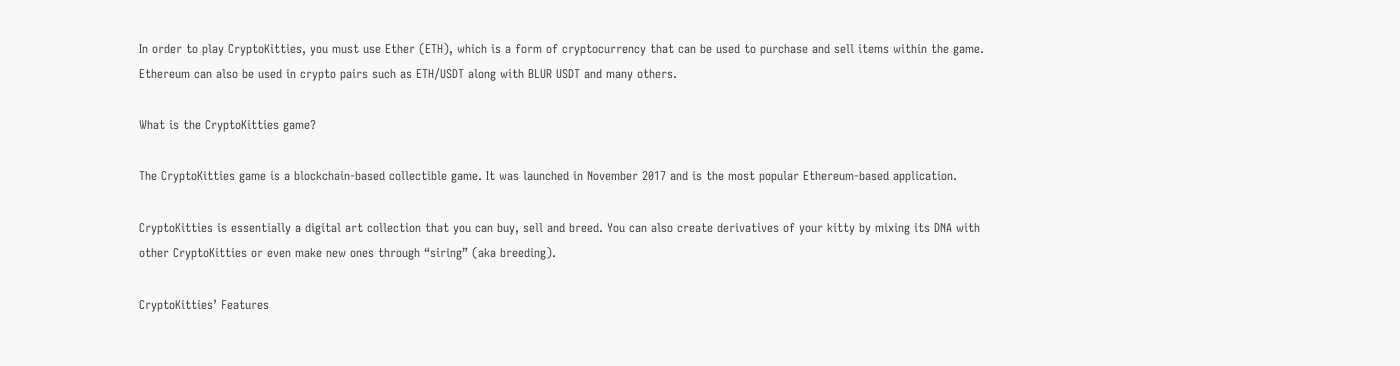In order to play CryptoKitties, you must use Ether (ETH), which is a form of cryptocurrency that can be used to purchase and sell items within the game. Ethereum can also be used in crypto pairs such as ETH/USDT along with BLUR USDT and many others.

What is the CryptoKitties game?

The CryptoKitties game is a blockchain-based collectible game. It was launched in November 2017 and is the most popular Ethereum-based application.

CryptoKitties is essentially a digital art collection that you can buy, sell and breed. You can also create derivatives of your kitty by mixing its DNA with other CryptoKitties or even make new ones through “siring” (aka breeding).

CryptoKitties’ Features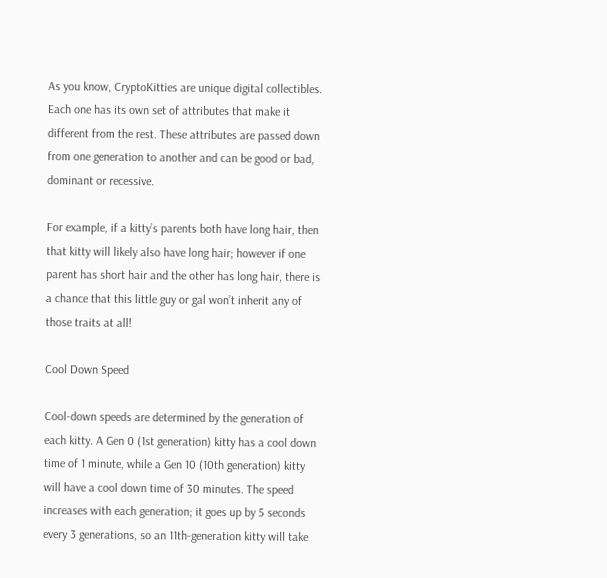As you know, CryptoKitties are unique digital collectibles. Each one has its own set of attributes that make it different from the rest. These attributes are passed down from one generation to another and can be good or bad, dominant or recessive.

For example, if a kitty’s parents both have long hair, then that kitty will likely also have long hair; however if one parent has short hair and the other has long hair, there is a chance that this little guy or gal won’t inherit any of those traits at all!

Cool Down Speed

Cool-down speeds are determined by the generation of each kitty. A Gen 0 (1st generation) kitty has a cool down time of 1 minute, while a Gen 10 (10th generation) kitty will have a cool down time of 30 minutes. The speed increases with each generation; it goes up by 5 seconds every 3 generations, so an 11th-generation kitty will take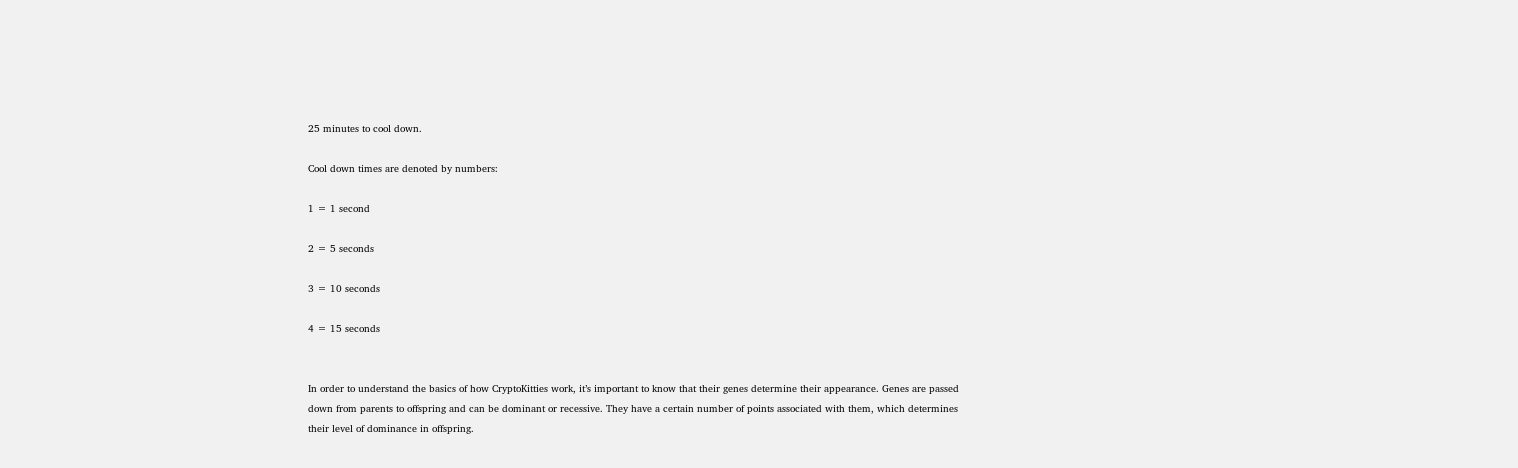25 minutes to cool down.

Cool down times are denoted by numbers:

1 = 1 second

2 = 5 seconds

3 = 10 seconds

4 = 15 seconds


In order to understand the basics of how CryptoKitties work, it’s important to know that their genes determine their appearance. Genes are passed down from parents to offspring and can be dominant or recessive. They have a certain number of points associated with them, which determines their level of dominance in offspring.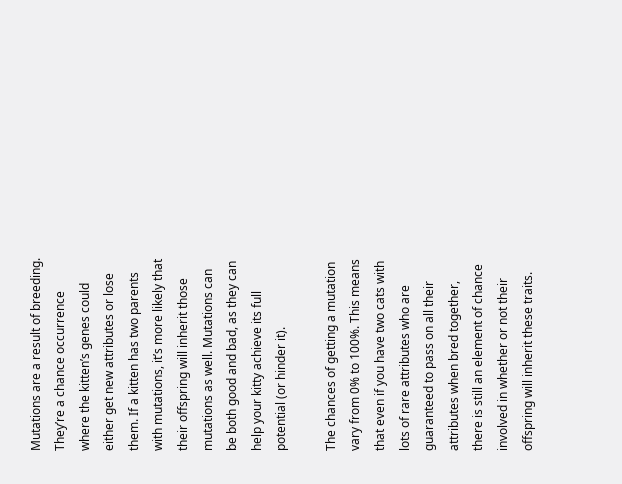Mutations are a result of breeding. They’re a chance occurrence where the kitten’s genes could either get new attributes or lose them. If a kitten has two parents with mutations, it’s more likely that their offspring will inherit those mutations as well. Mutations can be both good and bad, as they can help your kitty achieve its full potential (or hinder it).

The chances of getting a mutation vary from 0% to 100%. This means that even if you have two cats with lots of rare attributes who are guaranteed to pass on all their attributes when bred together, there is still an element of chance involved in whether or not their offspring will inherit these traits.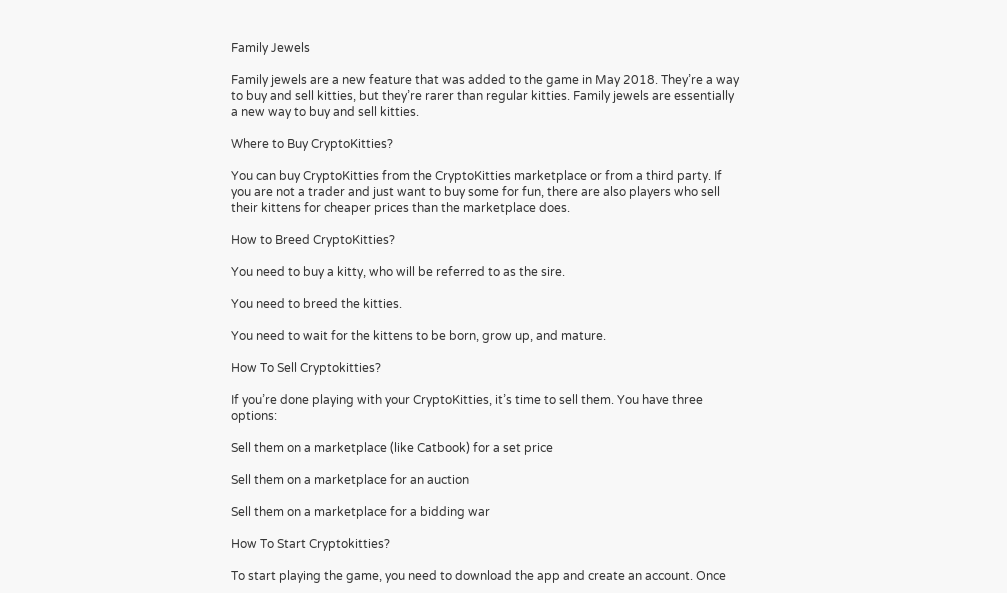Family Jewels

Family jewels are a new feature that was added to the game in May 2018. They’re a way to buy and sell kitties, but they’re rarer than regular kitties. Family jewels are essentially a new way to buy and sell kitties.

Where to Buy CryptoKitties?

You can buy CryptoKitties from the CryptoKitties marketplace or from a third party. If you are not a trader and just want to buy some for fun, there are also players who sell their kittens for cheaper prices than the marketplace does.

How to Breed CryptoKitties?

You need to buy a kitty, who will be referred to as the sire.

You need to breed the kitties.

You need to wait for the kittens to be born, grow up, and mature.

How To Sell Cryptokitties?

If you’re done playing with your CryptoKitties, it’s time to sell them. You have three options:

Sell them on a marketplace (like Catbook) for a set price

Sell them on a marketplace for an auction

Sell them on a marketplace for a bidding war

How To Start Cryptokitties?

To start playing the game, you need to download the app and create an account. Once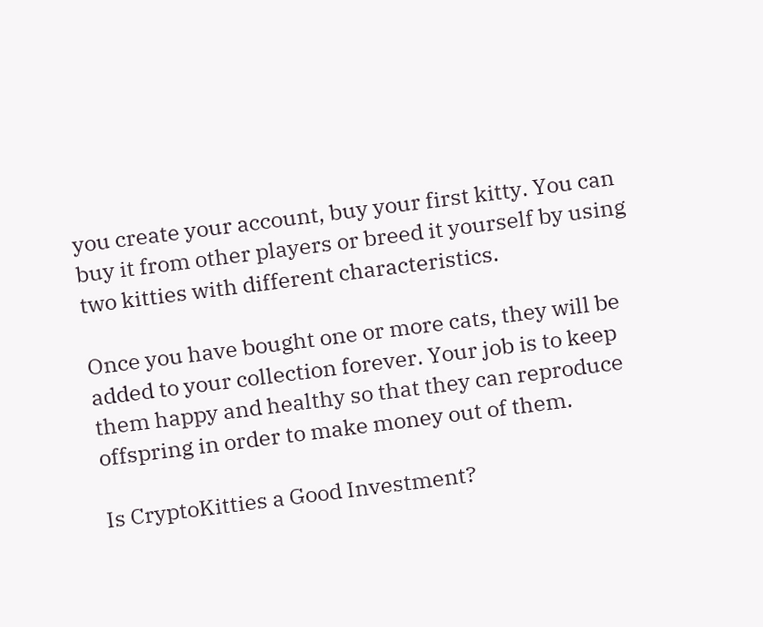you create your account, buy your first kitty. You can buy it from other players or breed it yourself by using two kitties with different characteristics.

Once you have bought one or more cats, they will be added to your collection forever. Your job is to keep them happy and healthy so that they can reproduce offspring in order to make money out of them.

Is CryptoKitties a Good Investment?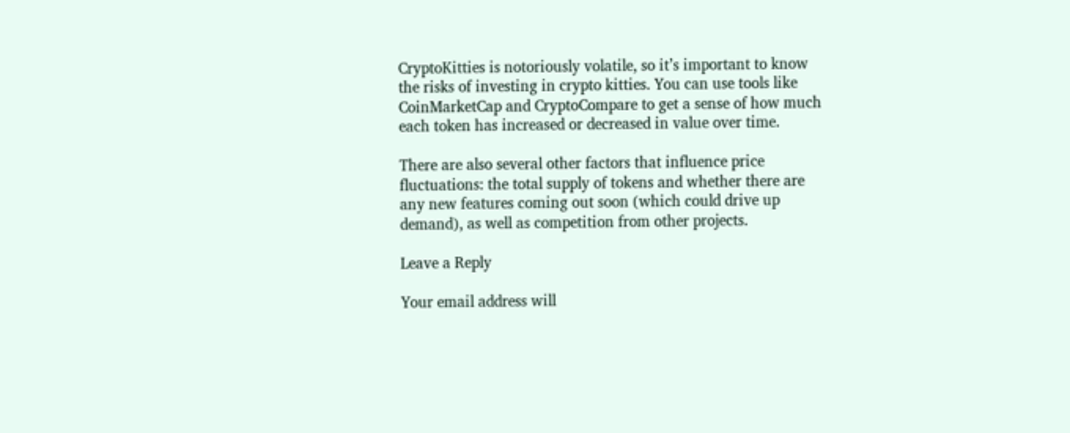CryptoKitties is notoriously volatile, so it’s important to know the risks of investing in crypto kitties. You can use tools like CoinMarketCap and CryptoCompare to get a sense of how much each token has increased or decreased in value over time.

There are also several other factors that influence price fluctuations: the total supply of tokens and whether there are any new features coming out soon (which could drive up demand), as well as competition from other projects.

Leave a Reply

Your email address will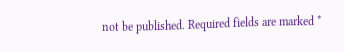not be published. Required fields are marked *